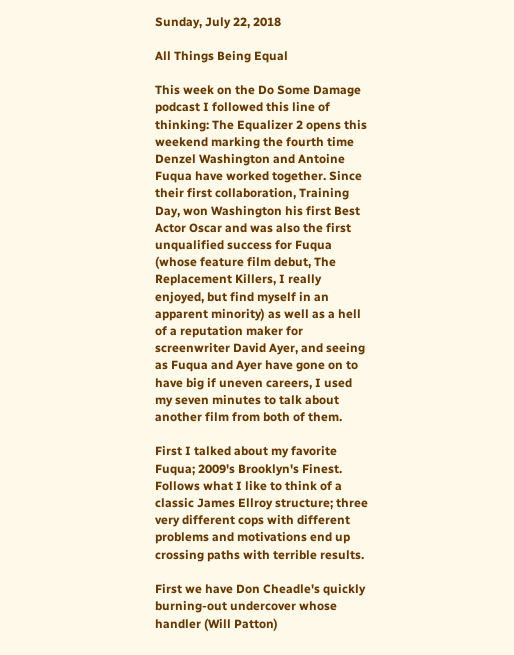Sunday, July 22, 2018

All Things Being Equal

This week on the Do Some Damage podcast I followed this line of thinking: The Equalizer 2 opens this weekend marking the fourth time Denzel Washington and Antoine Fuqua have worked together. Since their first collaboration, Training Day, won Washington his first Best Actor Oscar and was also the first unqualified success for Fuqua (whose feature film debut, The Replacement Killers, I really enjoyed, but find myself in an apparent minority) as well as a hell of a reputation maker for screenwriter David Ayer, and seeing as Fuqua and Ayer have gone on to have big if uneven careers, I used my seven minutes to talk about another film from both of them.

First I talked about my favorite Fuqua; 2009's Brooklyn's Finest. Follows what I like to think of a classic James Ellroy structure; three very different cops with different problems and motivations end up crossing paths with terrible results.

First we have Don Cheadle's quickly burning-out undercover whose handler (Will Patton)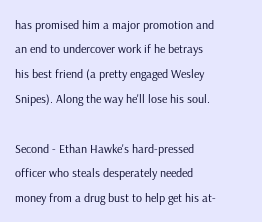has promised him a major promotion and an end to undercover work if he betrays his best friend (a pretty engaged Wesley Snipes). Along the way he'll lose his soul.

Second - Ethan Hawke's hard-pressed officer who steals desperately needed money from a drug bust to help get his at-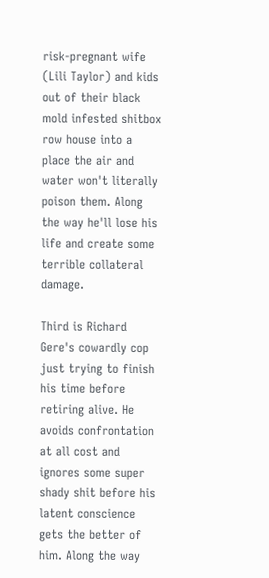risk-pregnant wife (Lili Taylor) and kids out of their black mold infested shitbox row house into a place the air and water won't literally poison them. Along the way he'll lose his life and create some terrible collateral damage.

Third is Richard Gere's cowardly cop just trying to finish his time before retiring alive. He avoids confrontation at all cost and ignores some super shady shit before his latent conscience gets the better of him. Along the way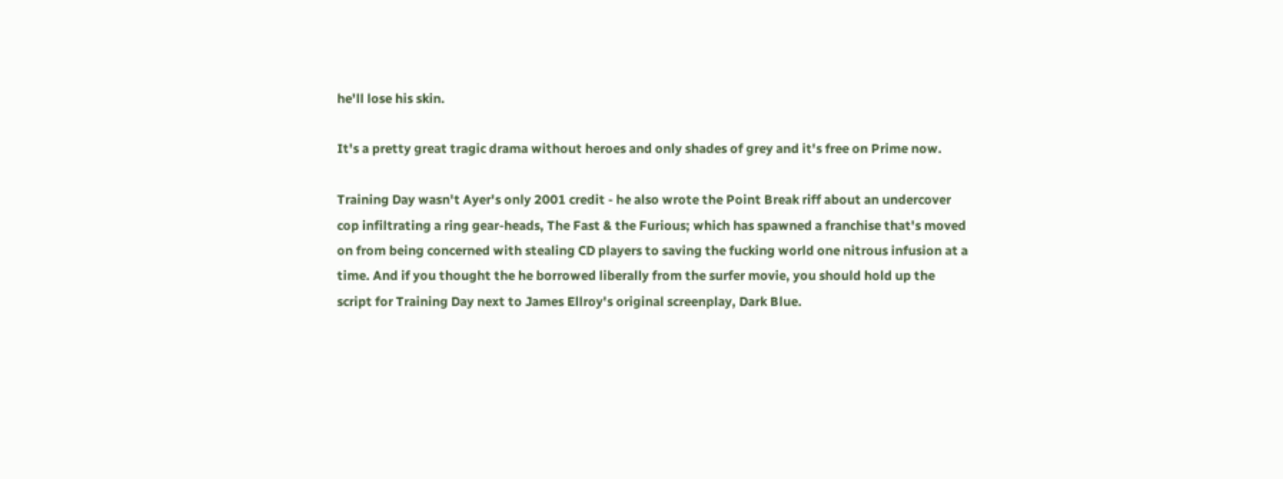he'll lose his skin.

It's a pretty great tragic drama without heroes and only shades of grey and it's free on Prime now.

Training Day wasn't Ayer's only 2001 credit - he also wrote the Point Break riff about an undercover cop infiltrating a ring gear-heads, The Fast & the Furious; which has spawned a franchise that's moved on from being concerned with stealing CD players to saving the fucking world one nitrous infusion at a time. And if you thought the he borrowed liberally from the surfer movie, you should hold up the script for Training Day next to James Ellroy's original screenplay, Dark Blue.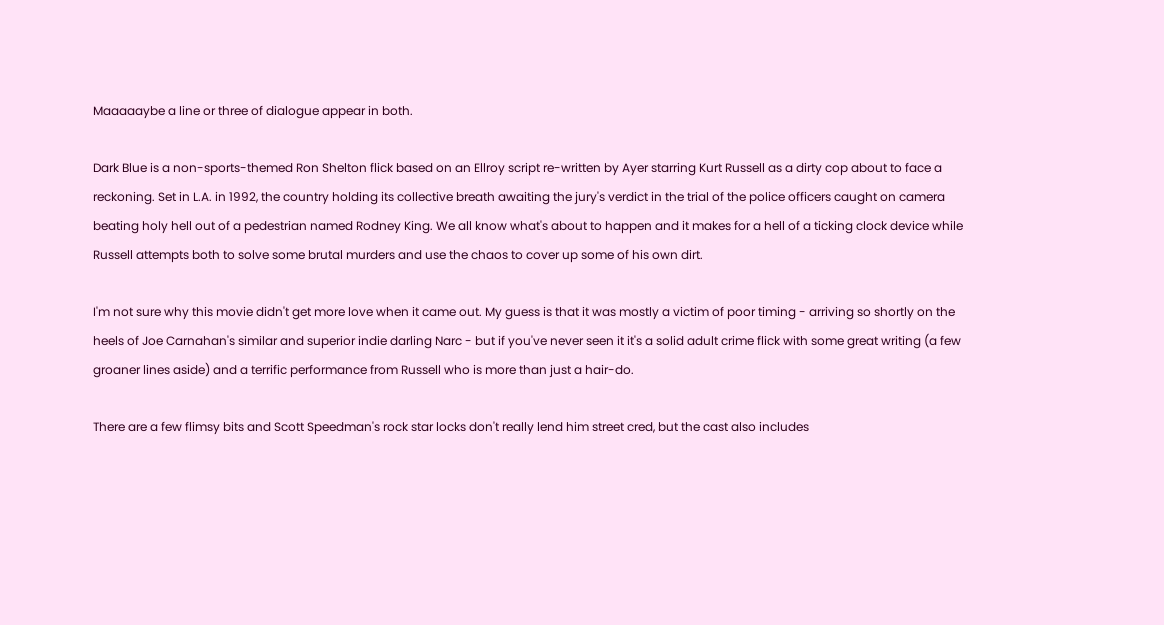Maaaaaybe a line or three of dialogue appear in both.

Dark Blue is a non-sports-themed Ron Shelton flick based on an Ellroy script re-written by Ayer starring Kurt Russell as a dirty cop about to face a reckoning. Set in L.A. in 1992, the country holding its collective breath awaiting the jury's verdict in the trial of the police officers caught on camera beating holy hell out of a pedestrian named Rodney King. We all know what's about to happen and it makes for a hell of a ticking clock device while Russell attempts both to solve some brutal murders and use the chaos to cover up some of his own dirt.

I'm not sure why this movie didn't get more love when it came out. My guess is that it was mostly a victim of poor timing - arriving so shortly on the heels of Joe Carnahan's similar and superior indie darling Narc - but if you've never seen it it's a solid adult crime flick with some great writing (a few groaner lines aside) and a terrific performance from Russell who is more than just a hair-do.

There are a few flimsy bits and Scott Speedman's rock star locks don't really lend him street cred, but the cast also includes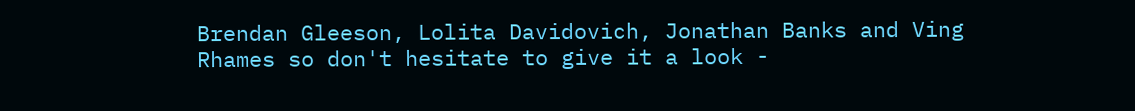Brendan Gleeson, Lolita Davidovich, Jonathan Banks and Ving Rhames so don't hesitate to give it a look -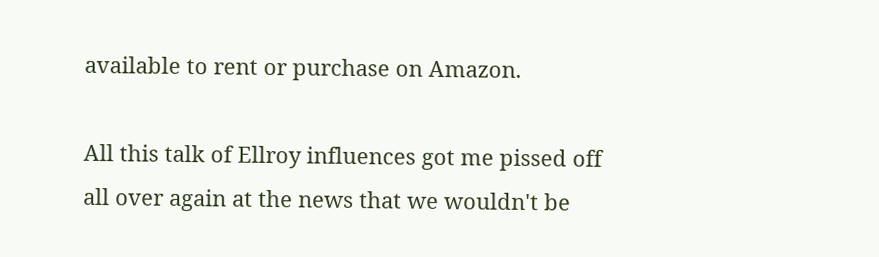available to rent or purchase on Amazon.

All this talk of Ellroy influences got me pissed off all over again at the news that we wouldn't be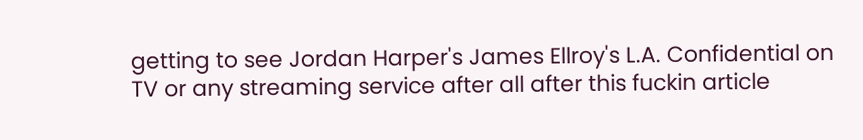getting to see Jordan Harper's James Ellroy's L.A. Confidential on TV or any streaming service after all after this fuckin article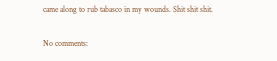came along to rub tabasco in my wounds. Shit shit shit.

No comments: